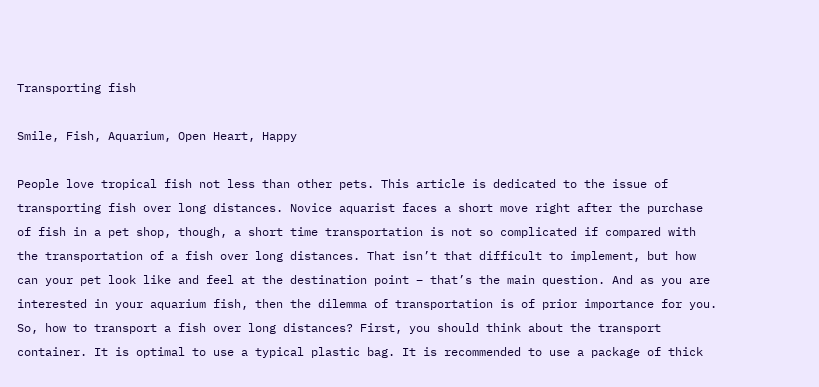Transporting fish

Smile, Fish, Aquarium, Open Heart, Happy

People love tropical fish not less than other pets. This article is dedicated to the issue of transporting fish over long distances. Novice aquarist faces a short move right after the purchase of fish in a pet shop, though, a short time transportation is not so complicated if compared with the transportation of a fish over long distances. That isn’t that difficult to implement, but how can your pet look like and feel at the destination point – that’s the main question. And as you are interested in your aquarium fish, then the dilemma of transportation is of prior importance for you.
So, how to transport a fish over long distances? First, you should think about the transport container. It is optimal to use a typical plastic bag. It is recommended to use a package of thick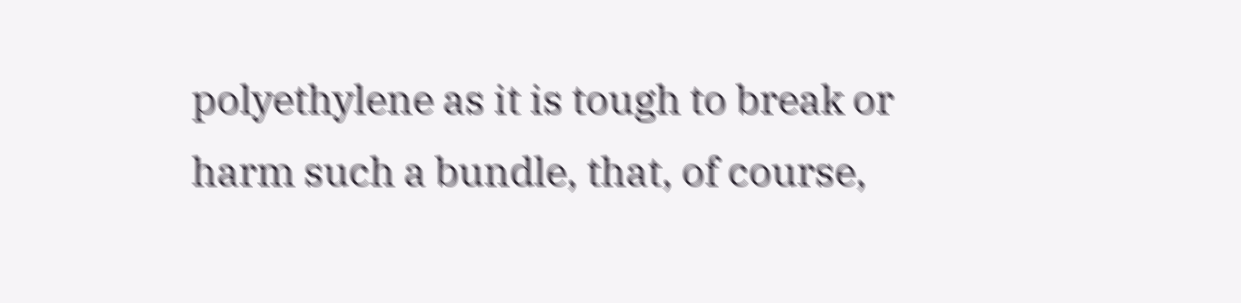polyethylene as it is tough to break or harm such a bundle, that, of course,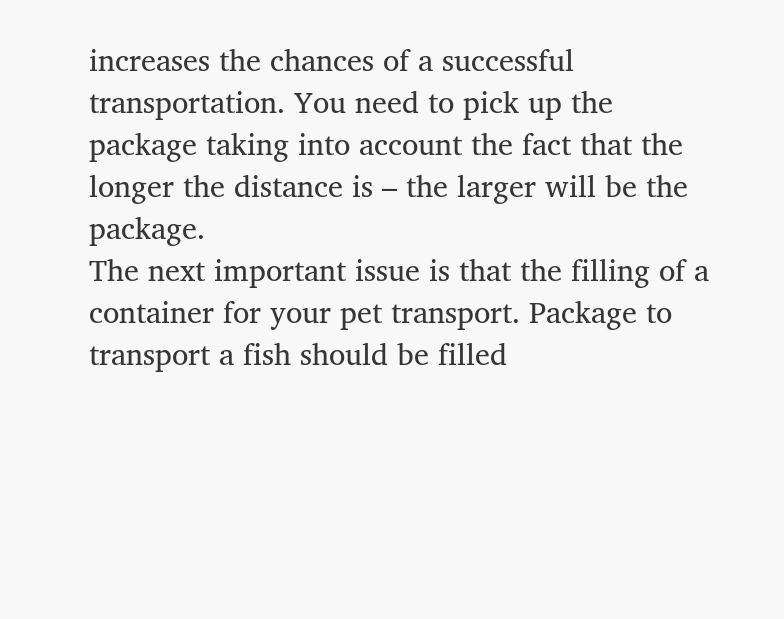increases the chances of a successful transportation. You need to pick up the package taking into account the fact that the longer the distance is – the larger will be the package.
The next important issue is that the filling of a container for your pet transport. Package to transport a fish should be filled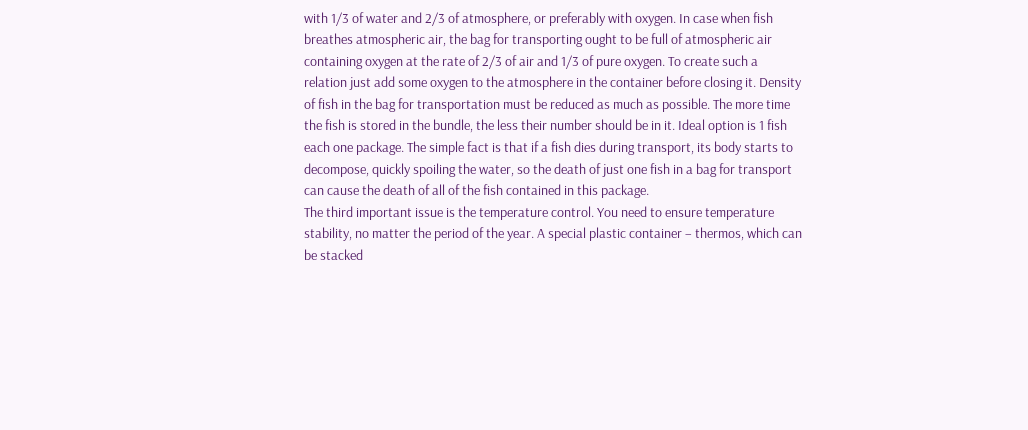with 1/3 of water and 2/3 of atmosphere, or preferably with oxygen. In case when fish breathes atmospheric air, the bag for transporting ought to be full of atmospheric air containing oxygen at the rate of 2/3 of air and 1/3 of pure oxygen. To create such a relation just add some oxygen to the atmosphere in the container before closing it. Density of fish in the bag for transportation must be reduced as much as possible. The more time the fish is stored in the bundle, the less their number should be in it. Ideal option is 1 fish each one package. The simple fact is that if a fish dies during transport, its body starts to decompose, quickly spoiling the water, so the death of just one fish in a bag for transport can cause the death of all of the fish contained in this package.
The third important issue is the temperature control. You need to ensure temperature stability, no matter the period of the year. A special plastic container – thermos, which can be stacked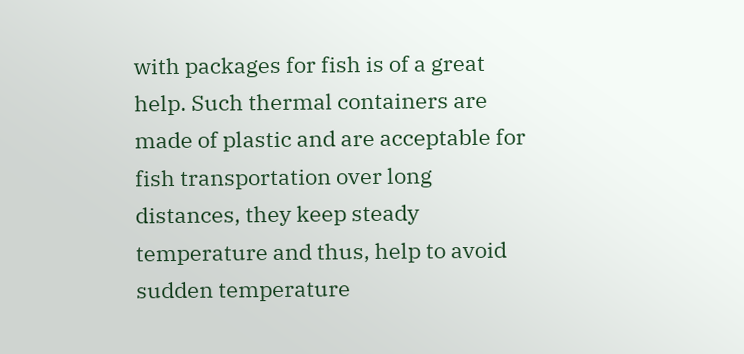with packages for fish is of a great help. Such thermal containers are made of plastic and are acceptable for fish transportation over long distances, they keep steady temperature and thus, help to avoid sudden temperature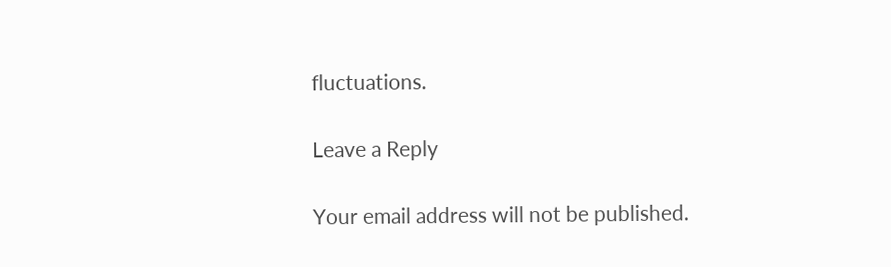fluctuations.

Leave a Reply

Your email address will not be published.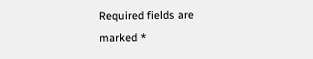Required fields are marked *